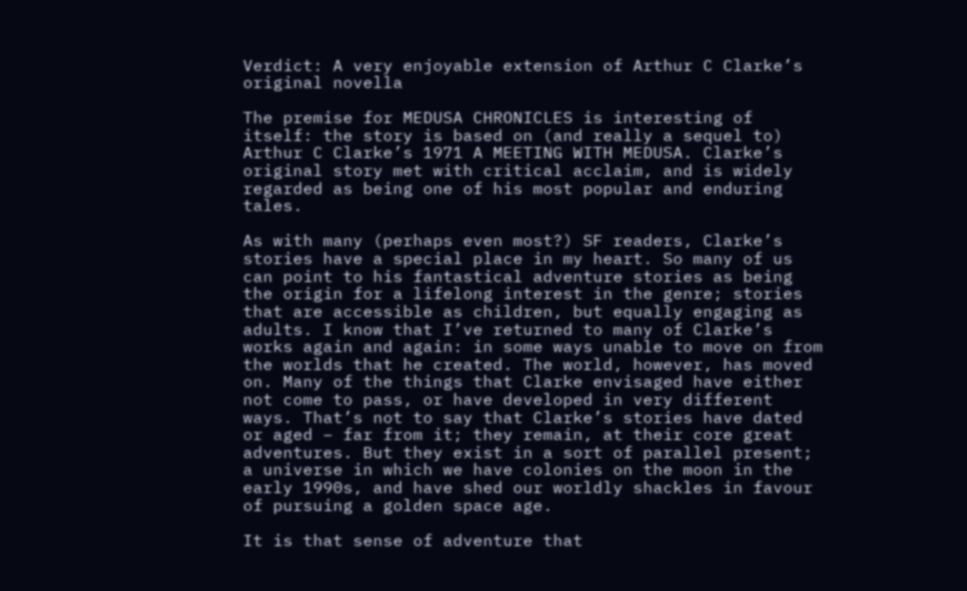Verdict: A very enjoyable extension of Arthur C Clarke’s original novella

The premise for MEDUSA CHRONICLES is interesting of itself: the story is based on (and really a sequel to) Arthur C Clarke’s 1971 A MEETING WITH MEDUSA. Clarke’s original story met with critical acclaim, and is widely regarded as being one of his most popular and enduring tales.

As with many (perhaps even most?) SF readers, Clarke’s stories have a special place in my heart. So many of us can point to his fantastical adventure stories as being the origin for a lifelong interest in the genre; stories that are accessible as children, but equally engaging as adults. I know that I’ve returned to many of Clarke’s works again and again: in some ways unable to move on from the worlds that he created. The world, however, has moved on. Many of the things that Clarke envisaged have either not come to pass, or have developed in very different ways. That’s not to say that Clarke’s stories have dated or aged – far from it; they remain, at their core great adventures. But they exist in a sort of parallel present; a universe in which we have colonies on the moon in the early 1990s, and have shed our worldly shackles in favour of pursuing a golden space age.

It is that sense of adventure that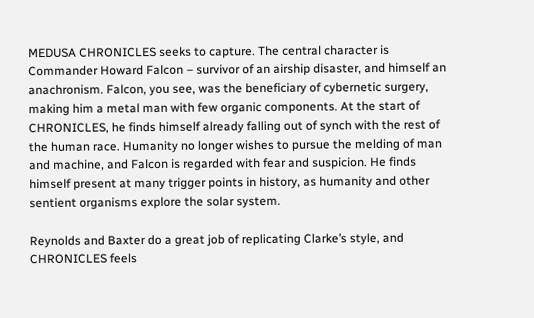MEDUSA CHRONICLES seeks to capture. The central character is Commander Howard Falcon – survivor of an airship disaster, and himself an anachronism. Falcon, you see, was the beneficiary of cybernetic surgery, making him a metal man with few organic components. At the start of CHRONICLES, he finds himself already falling out of synch with the rest of the human race. Humanity no longer wishes to pursue the melding of man and machine, and Falcon is regarded with fear and suspicion. He finds himself present at many trigger points in history, as humanity and other sentient organisms explore the solar system.

Reynolds and Baxter do a great job of replicating Clarke’s style, and CHRONICLES feels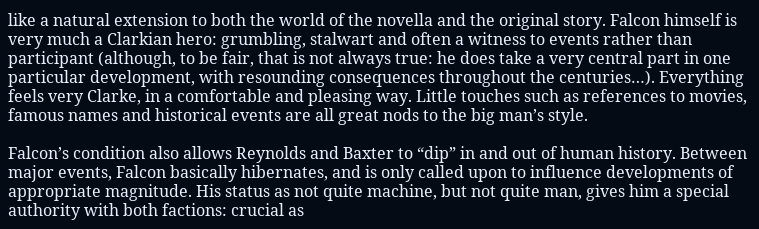like a natural extension to both the world of the novella and the original story. Falcon himself is very much a Clarkian hero: grumbling, stalwart and often a witness to events rather than participant (although, to be fair, that is not always true: he does take a very central part in one particular development, with resounding consequences throughout the centuries…). Everything feels very Clarke, in a comfortable and pleasing way. Little touches such as references to movies, famous names and historical events are all great nods to the big man’s style.

Falcon’s condition also allows Reynolds and Baxter to “dip” in and out of human history. Between major events, Falcon basically hibernates, and is only called upon to influence developments of appropriate magnitude. His status as not quite machine, but not quite man, gives him a special authority with both factions: crucial as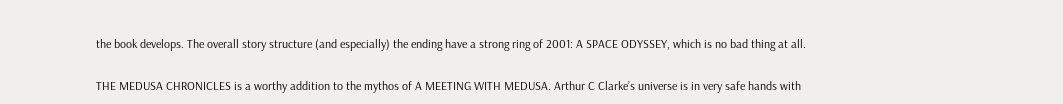the book develops. The overall story structure (and especially) the ending have a strong ring of 2001: A SPACE ODYSSEY, which is no bad thing at all.

THE MEDUSA CHRONICLES is a worthy addition to the mythos of A MEETING WITH MEDUSA. Arthur C Clarke’s universe is in very safe hands with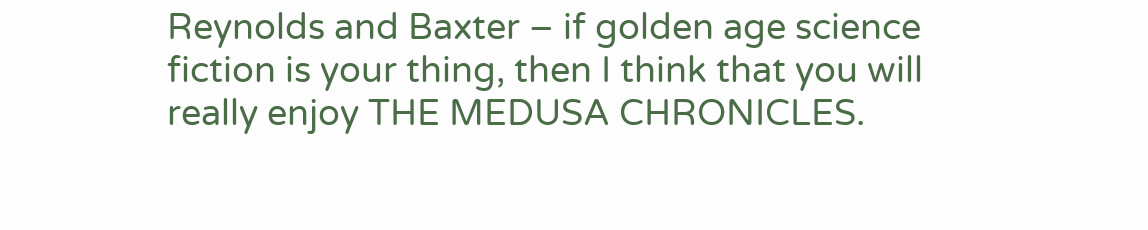Reynolds and Baxter – if golden age science fiction is your thing, then I think that you will really enjoy THE MEDUSA CHRONICLES.